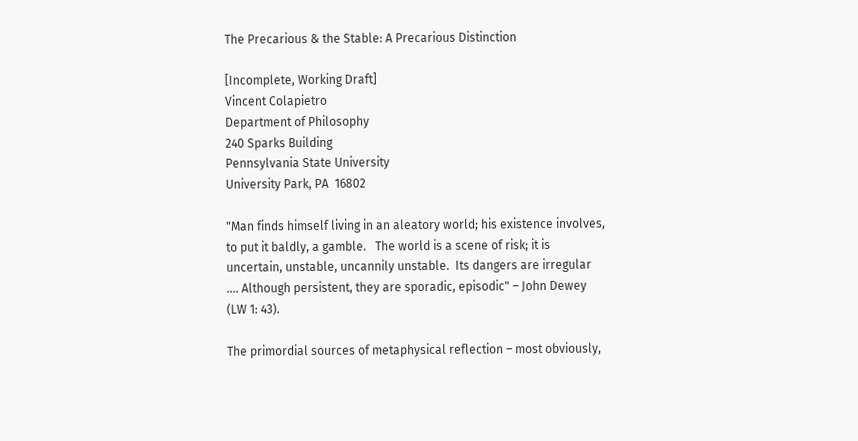The Precarious & the Stable: A Precarious Distinction

[Incomplete, Working Draft]
Vincent Colapietro
Department of Philosophy
240 Sparks Building
Pennsylvania State University
University Park, PA  16802

"Man finds himself living in an aleatory world; his existence involves, to put it baldly, a gamble.   The world is a scene of risk; it is uncertain, unstable, uncannily unstable.  Its dangers are irregular …. Although persistent, they are sporadic, episodic" – John Dewey (LW 1: 43).

The primordial sources of metaphysical reflection – most obviously,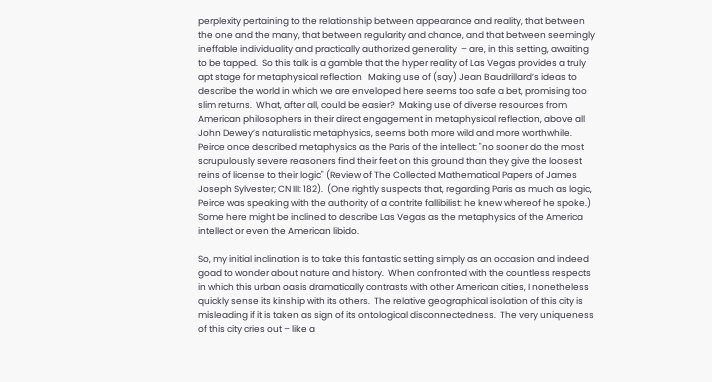perplexity pertaining to the relationship between appearance and reality, that between the one and the many, that between regularity and chance, and that between seemingly ineffable individuality and practically authorized generality  – are, in this setting, awaiting to be tapped.  So this talk is a gamble that the hyper reality of Las Vegas provides a truly apt stage for metaphysical reflection   Making use of (say) Jean Baudrillard’s ideas to describe the world in which we are enveloped here seems too safe a bet, promising too slim returns.  What, after all, could be easier?  Making use of diverse resources from American philosophers in their direct engagement in metaphysical reflection, above all John Dewey’s naturalistic metaphysics, seems both more wild and more worthwhile.  Peirce once described metaphysics as the Paris of the intellect: "no sooner do the most scrupulously severe reasoners find their feet on this ground than they give the loosest reins of license to their logic" (Review of The Collected Mathematical Papers of James Joseph Sylvester; CN III: 182).  (One rightly suspects that, regarding Paris as much as logic, Peirce was speaking with the authority of a contrite fallibilist: he knew whereof he spoke.)  Some here might be inclined to describe Las Vegas as the metaphysics of the America intellect or even the American libido.

So, my initial inclination is to take this fantastic setting simply as an occasion and indeed goad to wonder about nature and history.  When confronted with the countless respects in which this urban oasis dramatically contrasts with other American cities, I nonetheless quickly sense its kinship with its others.  The relative geographical isolation of this city is misleading if it is taken as sign of its ontological disconnectedness.  The very uniqueness of this city cries out – like a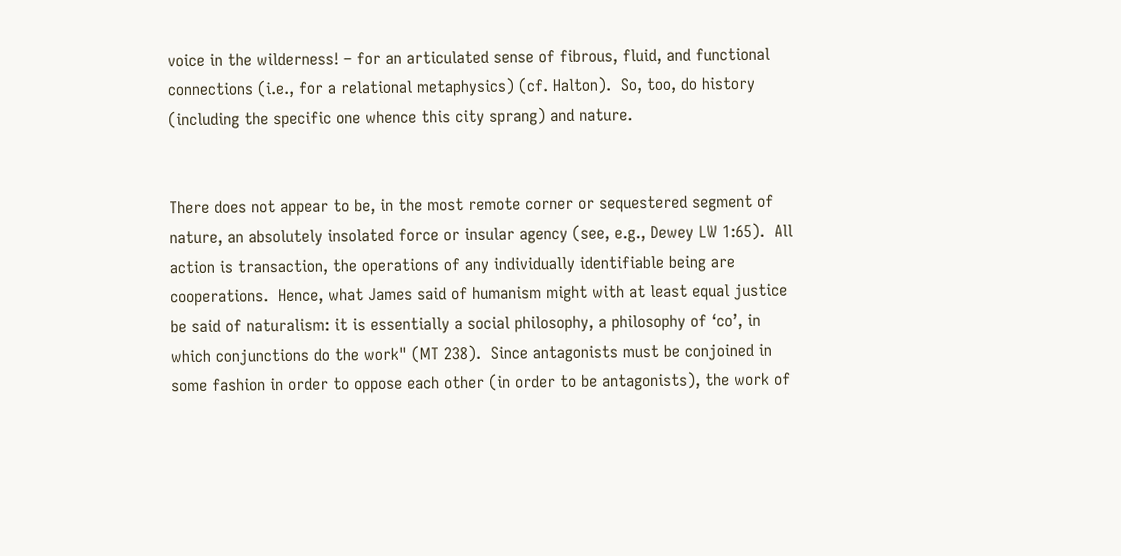voice in the wilderness! – for an articulated sense of fibrous, fluid, and functional connections (i.e., for a relational metaphysics) (cf. Halton).  So, too, do history (including the specific one whence this city sprang) and nature.


There does not appear to be, in the most remote corner or sequestered segment of nature, an absolutely insolated force or insular agency (see, e.g., Dewey LW 1:65).  All action is transaction, the operations of any individually identifiable being are cooperations.  Hence, what James said of humanism might with at least equal justice be said of naturalism: it is essentially a social philosophy, a philosophy of ‘co’, in which conjunctions do the work" (MT 238).  Since antagonists must be conjoined in some fashion in order to oppose each other (in order to be antagonists), the work of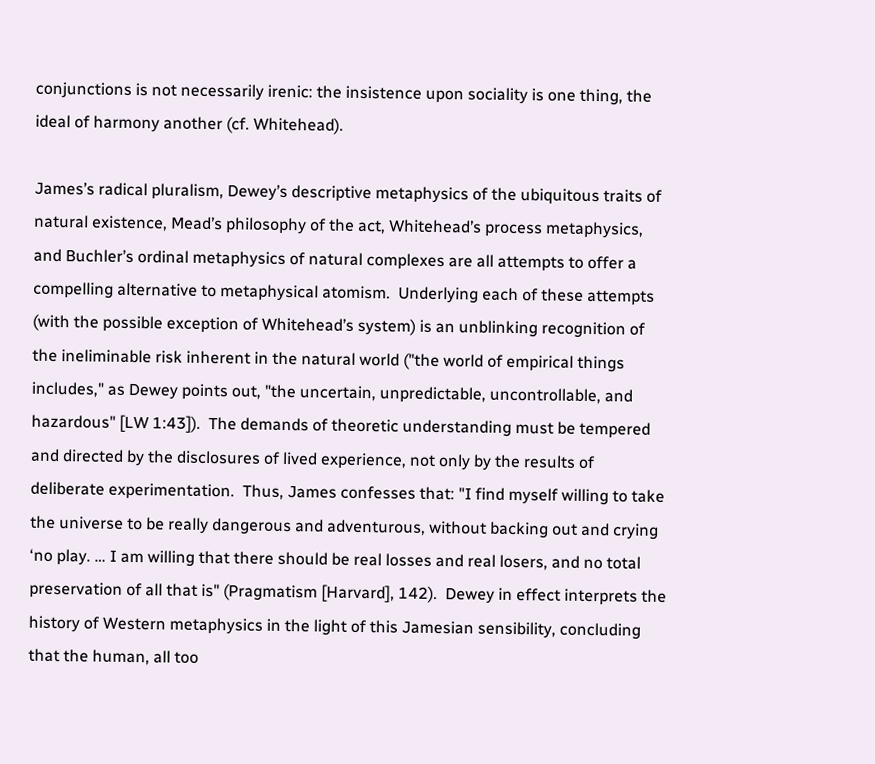conjunctions is not necessarily irenic: the insistence upon sociality is one thing, the ideal of harmony another (cf. Whitehead).

James’s radical pluralism, Dewey’s descriptive metaphysics of the ubiquitous traits of natural existence, Mead’s philosophy of the act, Whitehead’s process metaphysics, and Buchler’s ordinal metaphysics of natural complexes are all attempts to offer a compelling alternative to metaphysical atomism.  Underlying each of these attempts (with the possible exception of Whitehead’s system) is an unblinking recognition of the ineliminable risk inherent in the natural world ("the world of empirical things includes," as Dewey points out, "the uncertain, unpredictable, uncontrollable, and hazardous" [LW 1:43]).  The demands of theoretic understanding must be tempered and directed by the disclosures of lived experience, not only by the results of deliberate experimentation.  Thus, James confesses that: "I find myself willing to take the universe to be really dangerous and adventurous, without backing out and crying ‘no play. … I am willing that there should be real losses and real losers, and no total preservation of all that is" (Pragmatism [Harvard], 142).  Dewey in effect interprets the history of Western metaphysics in the light of this Jamesian sensibility, concluding that the human, all too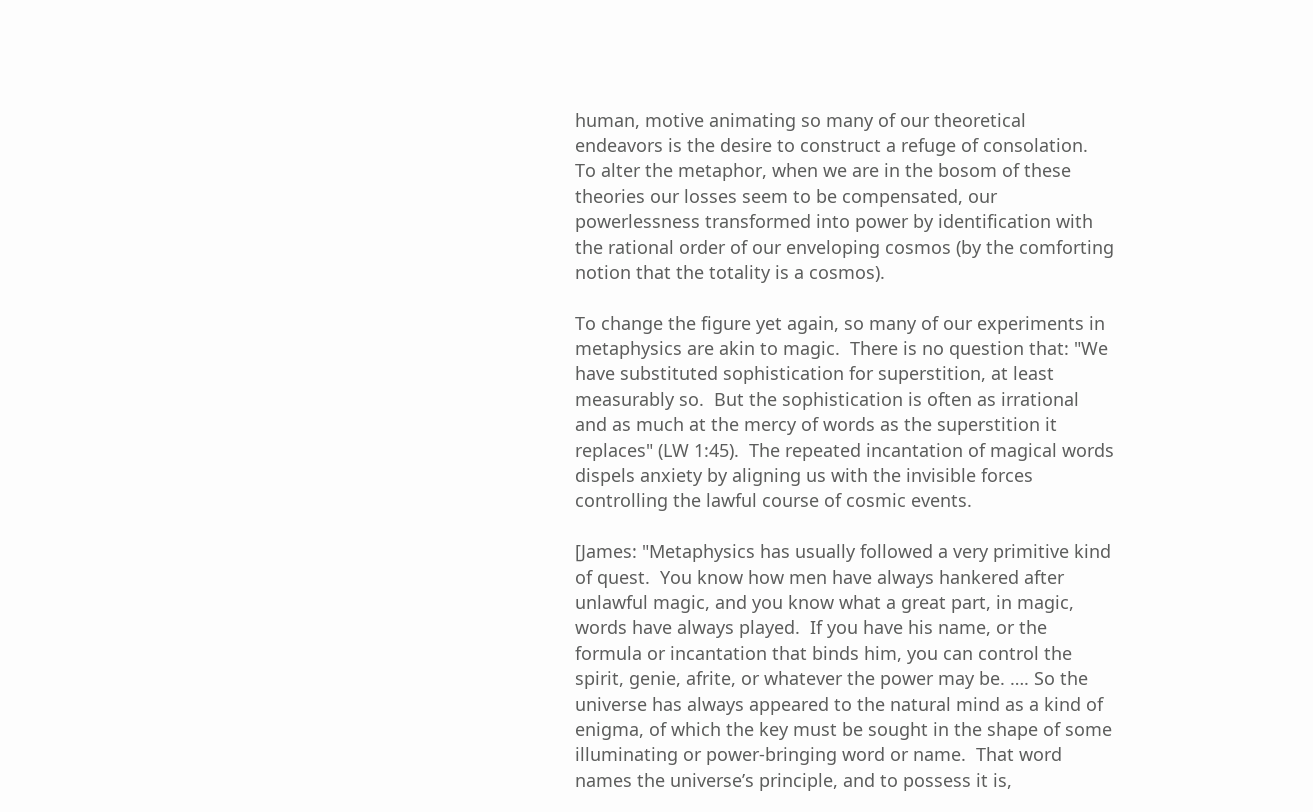human, motive animating so many of our theoretical endeavors is the desire to construct a refuge of consolation.  To alter the metaphor, when we are in the bosom of these theories our losses seem to be compensated, our powerlessness transformed into power by identification with the rational order of our enveloping cosmos (by the comforting notion that the totality is a cosmos).

To change the figure yet again, so many of our experiments in metaphysics are akin to magic.  There is no question that: "We have substituted sophistication for superstition, at least measurably so.  But the sophistication is often as irrational and as much at the mercy of words as the superstition it replaces" (LW 1:45).  The repeated incantation of magical words dispels anxiety by aligning us with the invisible forces controlling the lawful course of cosmic events.

[James: "Metaphysics has usually followed a very primitive kind of quest.  You know how men have always hankered after unlawful magic, and you know what a great part, in magic, words have always played.  If you have his name, or the formula or incantation that binds him, you can control the spirit, genie, afrite, or whatever the power may be. …. So the universe has always appeared to the natural mind as a kind of enigma, of which the key must be sought in the shape of some illuminating or power-bringing word or name.  That word names the universe’s principle, and to possess it is,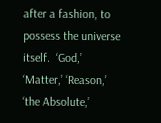after a fashion, to possess the universe itself.  ‘God,’ ‘Matter,’ ‘Reason,’ ‘the Absolute,’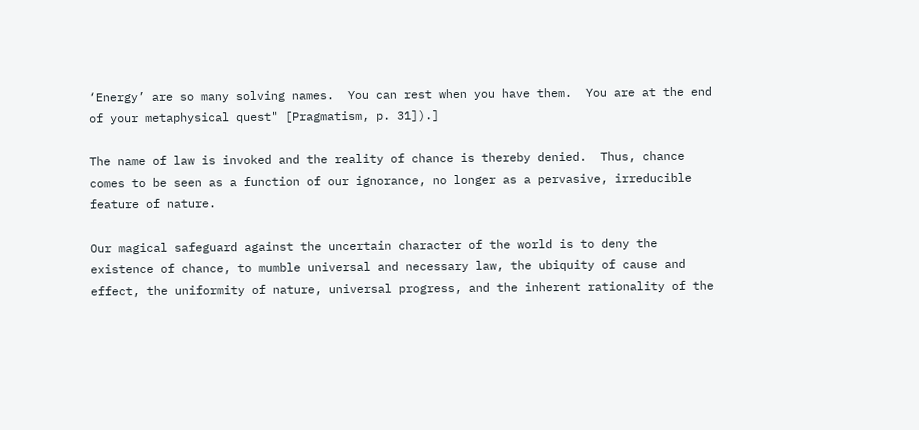‘Energy’ are so many solving names.  You can rest when you have them.  You are at the end of your metaphysical quest" [Pragmatism, p. 31]).]

The name of law is invoked and the reality of chance is thereby denied.  Thus, chance comes to be seen as a function of our ignorance, no longer as a pervasive, irreducible feature of nature.

Our magical safeguard against the uncertain character of the world is to deny the existence of chance, to mumble universal and necessary law, the ubiquity of cause and effect, the uniformity of nature, universal progress, and the inherent rationality of the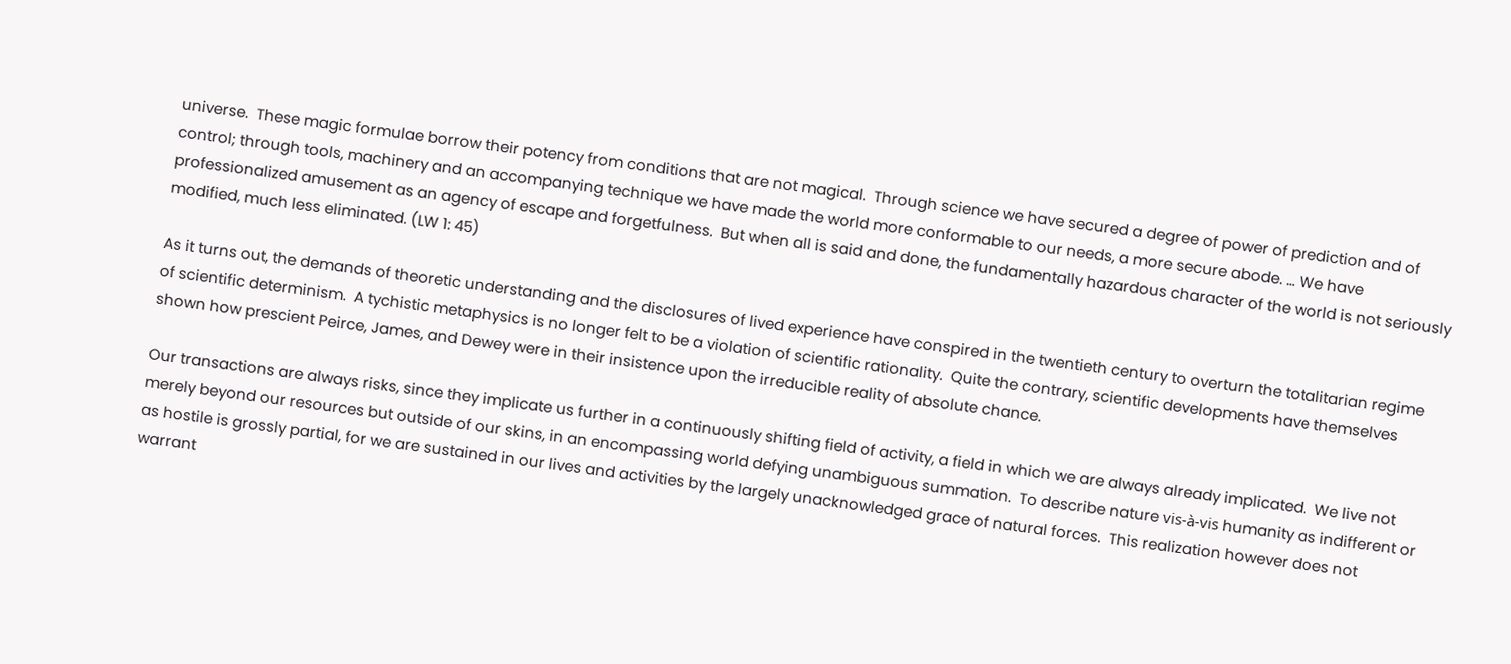universe.  These magic formulae borrow their potency from conditions that are not magical.  Through science we have secured a degree of power of prediction and of control; through tools, machinery and an accompanying technique we have made the world more conformable to our needs, a more secure abode. … We have professionalized amusement as an agency of escape and forgetfulness.  But when all is said and done, the fundamentally hazardous character of the world is not seriously modified, much less eliminated. (LW 1: 45)

As it turns out, the demands of theoretic understanding and the disclosures of lived experience have conspired in the twentieth century to overturn the totalitarian regime of scientific determinism.  A tychistic metaphysics is no longer felt to be a violation of scientific rationality.  Quite the contrary, scientific developments have themselves shown how prescient Peirce, James, and Dewey were in their insistence upon the irreducible reality of absolute chance.

Our transactions are always risks, since they implicate us further in a continuously shifting field of activity, a field in which we are always already implicated.  We live not merely beyond our resources but outside of our skins, in an encompassing world defying unambiguous summation.  To describe nature vis-à-vis humanity as indifferent or as hostile is grossly partial, for we are sustained in our lives and activities by the largely unacknowledged grace of natural forces.  This realization however does not warrant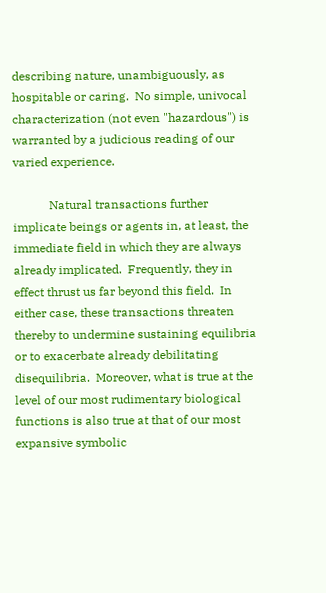describing nature, unambiguously, as hospitable or caring.  No simple, univocal characterization (not even "hazardous") is warranted by a judicious reading of our varied experience.

            Natural transactions further implicate beings or agents in, at least, the immediate field in which they are always already implicated.  Frequently, they in effect thrust us far beyond this field.  In either case, these transactions threaten thereby to undermine sustaining equilibria or to exacerbate already debilitating disequilibria.  Moreover, what is true at the level of our most rudimentary biological functions is also true at that of our most expansive symbolic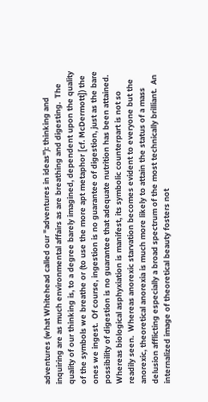adventures (what Whitehead called our "adventures in ideas"): thinking and inquiring are as much environmental affairs as are breathing and digesting.  The quality of our thinking is, to a degree barely imagined, dependent upon the quality of the symbols we breathe or (to use the more apt metaphor [cf. McDermott]) the ones we ingest.  Of course, ingestion is no guarantee of digestion, just as the bare possibility of digestion is no guarantee that adequate nutrition has been attained.  Whereas biological asphyxiation is manifest, its symbolic counterpart is not so readily seen.  Whereas anorexic starvation becomes evident to everyone but the anorexic, theoretical anorexia is much more likely to attain the status of a mass delusion afflicting especially a broad spectrum of the most technically brilliant.  An internalized image of theoretical beauty fosters not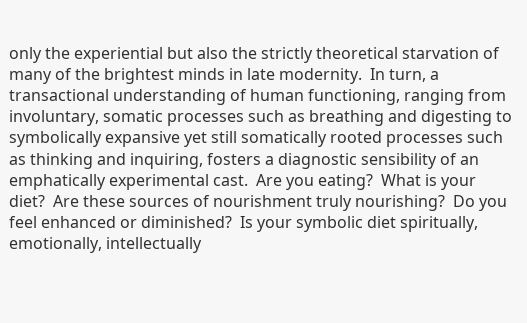only the experiential but also the strictly theoretical starvation of many of the brightest minds in late modernity.  In turn, a transactional understanding of human functioning, ranging from involuntary, somatic processes such as breathing and digesting to symbolically expansive yet still somatically rooted processes such as thinking and inquiring, fosters a diagnostic sensibility of an emphatically experimental cast.  Are you eating?  What is your diet?  Are these sources of nourishment truly nourishing?  Do you feel enhanced or diminished?  Is your symbolic diet spiritually, emotionally, intellectually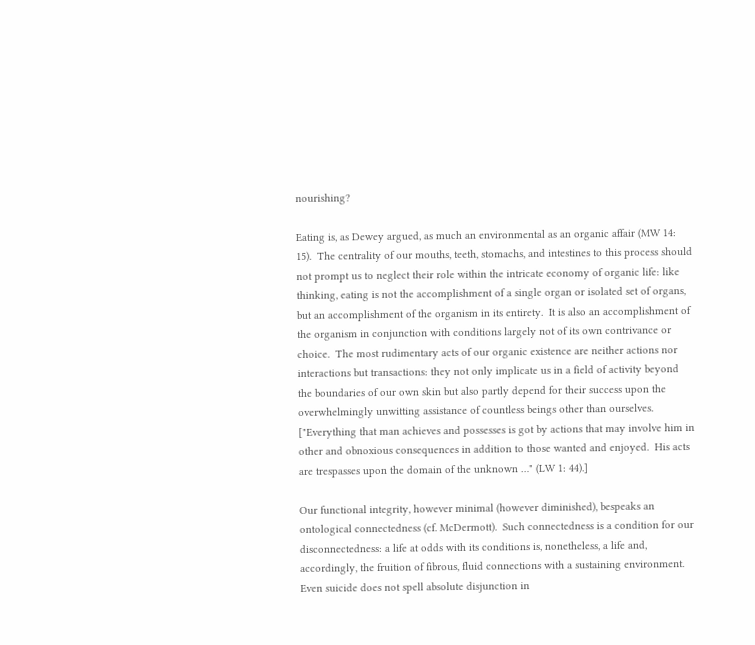nourishing?

Eating is, as Dewey argued, as much an environmental as an organic affair (MW 14: 15).  The centrality of our mouths, teeth, stomachs, and intestines to this process should not prompt us to neglect their role within the intricate economy of organic life: like thinking, eating is not the accomplishment of a single organ or isolated set of organs, but an accomplishment of the organism in its entirety.  It is also an accomplishment of the organism in conjunction with conditions largely not of its own contrivance or choice.  The most rudimentary acts of our organic existence are neither actions nor interactions but transactions: they not only implicate us in a field of activity beyond the boundaries of our own skin but also partly depend for their success upon the overwhelmingly unwitting assistance of countless beings other than ourselves.  ["Everything that man achieves and possesses is got by actions that may involve him in other and obnoxious consequences in addition to those wanted and enjoyed.  His acts are trespasses upon the domain of the unknown …" (LW 1: 44).]

Our functional integrity, however minimal (however diminished), bespeaks an ontological connectedness (cf. McDermott).  Such connectedness is a condition for our disconnectedness: a life at odds with its conditions is, nonetheless, a life and, accordingly, the fruition of fibrous, fluid connections with a sustaining environment.  Even suicide does not spell absolute disjunction in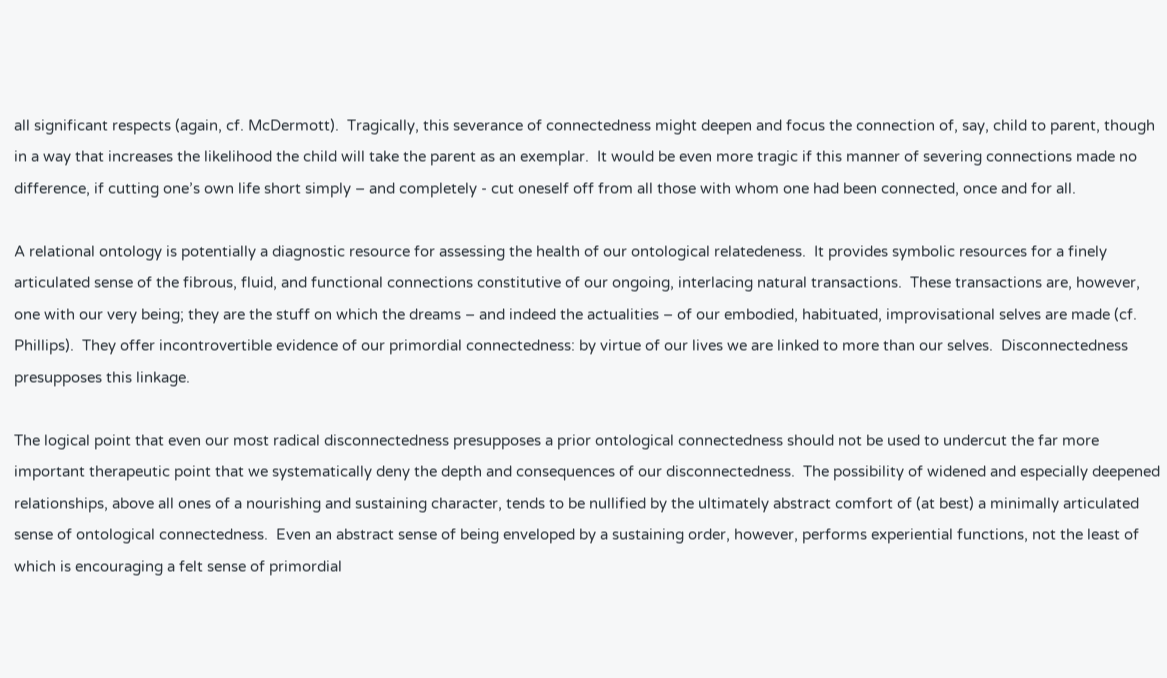all significant respects (again, cf. McDermott).  Tragically, this severance of connectedness might deepen and focus the connection of, say, child to parent, though in a way that increases the likelihood the child will take the parent as an exemplar.  It would be even more tragic if this manner of severing connections made no difference, if cutting one’s own life short simply – and completely - cut oneself off from all those with whom one had been connected, once and for all.

A relational ontology is potentially a diagnostic resource for assessing the health of our ontological relatedeness.  It provides symbolic resources for a finely articulated sense of the fibrous, fluid, and functional connections constitutive of our ongoing, interlacing natural transactions.  These transactions are, however, one with our very being; they are the stuff on which the dreams – and indeed the actualities – of our embodied, habituated, improvisational selves are made (cf. Phillips).  They offer incontrovertible evidence of our primordial connectedness: by virtue of our lives we are linked to more than our selves.  Disconnectedness presupposes this linkage.

The logical point that even our most radical disconnectedness presupposes a prior ontological connectedness should not be used to undercut the far more important therapeutic point that we systematically deny the depth and consequences of our disconnectedness.  The possibility of widened and especially deepened relationships, above all ones of a nourishing and sustaining character, tends to be nullified by the ultimately abstract comfort of (at best) a minimally articulated sense of ontological connectedness.  Even an abstract sense of being enveloped by a sustaining order, however, performs experiential functions, not the least of which is encouraging a felt sense of primordial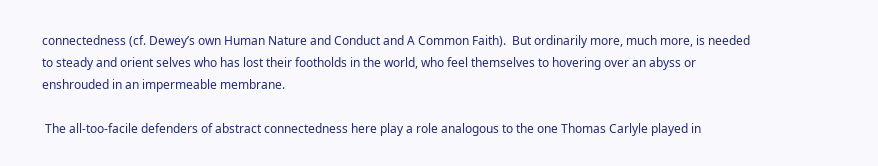connectedness (cf. Dewey’s own Human Nature and Conduct and A Common Faith).  But ordinarily more, much more, is needed to steady and orient selves who has lost their footholds in the world, who feel themselves to hovering over an abyss or enshrouded in an impermeable membrane.

 The all-too-facile defenders of abstract connectedness here play a role analogous to the one Thomas Carlyle played in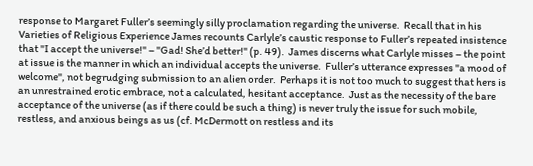response to Margaret Fuller’s seemingly silly proclamation regarding the universe.  Recall that in his Varieties of Religious Experience James recounts Carlyle’s caustic response to Fuller’s repeated insistence that "I accept the universe!" – "Gad! She’d better!" (p. 49).  James discerns what Carlyle misses – the point at issue is the manner in which an individual accepts the universe.  Fuller’s utterance expresses "a mood of welcome", not begrudging submission to an alien order.  Perhaps it is not too much to suggest that hers is an unrestrained erotic embrace, not a calculated, hesitant acceptance.  Just as the necessity of the bare acceptance of the universe (as if there could be such a thing) is never truly the issue for such mobile, restless, and anxious beings as us (cf. McDermott on restless and its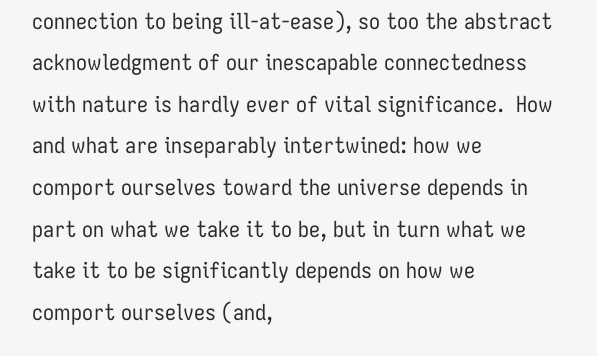connection to being ill-at-ease), so too the abstract acknowledgment of our inescapable connectedness with nature is hardly ever of vital significance.  How and what are inseparably intertwined: how we comport ourselves toward the universe depends in part on what we take it to be, but in turn what we take it to be significantly depends on how we comport ourselves (and,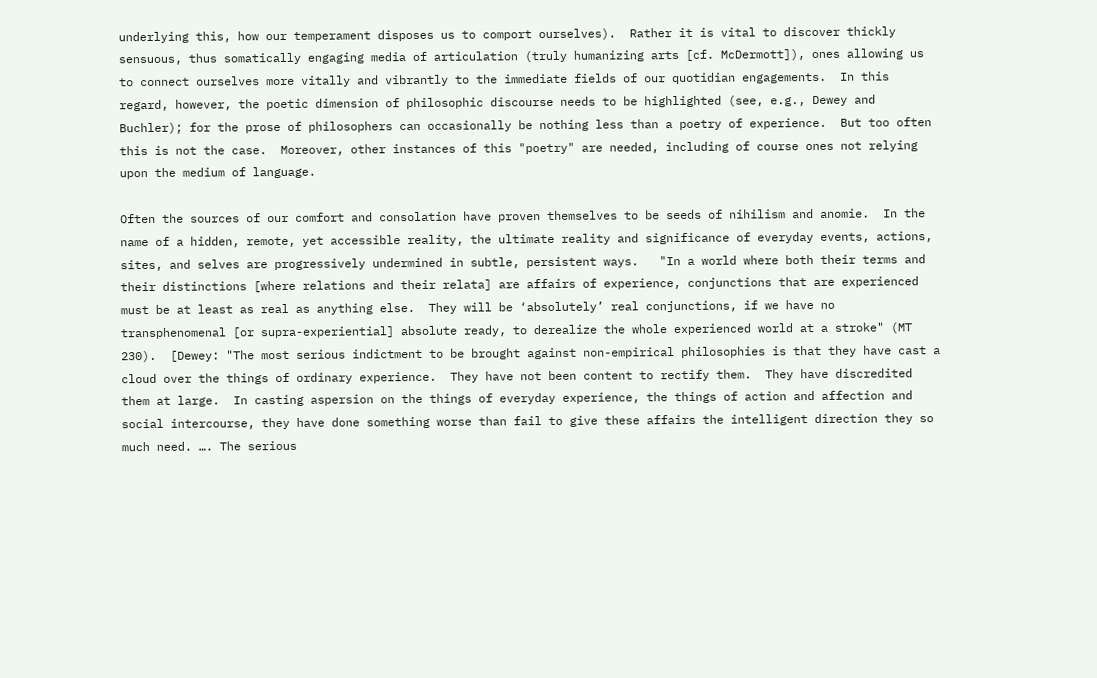underlying this, how our temperament disposes us to comport ourselves).  Rather it is vital to discover thickly sensuous, thus somatically engaging media of articulation (truly humanizing arts [cf. McDermott]), ones allowing us to connect ourselves more vitally and vibrantly to the immediate fields of our quotidian engagements.  In this regard, however, the poetic dimension of philosophic discourse needs to be highlighted (see, e.g., Dewey and Buchler); for the prose of philosophers can occasionally be nothing less than a poetry of experience.  But too often this is not the case.  Moreover, other instances of this "poetry" are needed, including of course ones not relying upon the medium of language.

Often the sources of our comfort and consolation have proven themselves to be seeds of nihilism and anomie.  In the name of a hidden, remote, yet accessible reality, the ultimate reality and significance of everyday events, actions, sites, and selves are progressively undermined in subtle, persistent ways.   "In a world where both their terms and their distinctions [where relations and their relata] are affairs of experience, conjunctions that are experienced must be at least as real as anything else.  They will be ‘absolutely’ real conjunctions, if we have no transphenomenal [or supra-experiential] absolute ready, to derealize the whole experienced world at a stroke" (MT 230).  [Dewey: "The most serious indictment to be brought against non-empirical philosophies is that they have cast a cloud over the things of ordinary experience.  They have not been content to rectify them.  They have discredited them at large.  In casting aspersion on the things of everyday experience, the things of action and affection and social intercourse, they have done something worse than fail to give these affairs the intelligent direction they so much need. …. The serious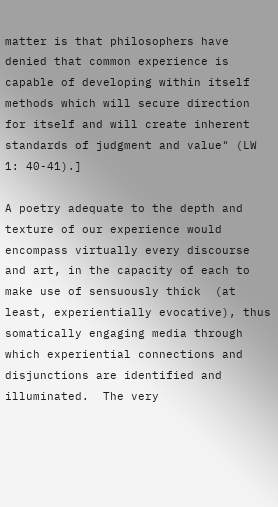matter is that philosophers have denied that common experience is capable of developing within itself methods which will secure direction for itself and will create inherent standards of judgment and value" (LW 1: 40-41).]

A poetry adequate to the depth and texture of our experience would encompass virtually every discourse and art, in the capacity of each to make use of sensuously thick  (at least, experientially evocative), thus somatically engaging media through which experiential connections and disjunctions are identified and illuminated.  The very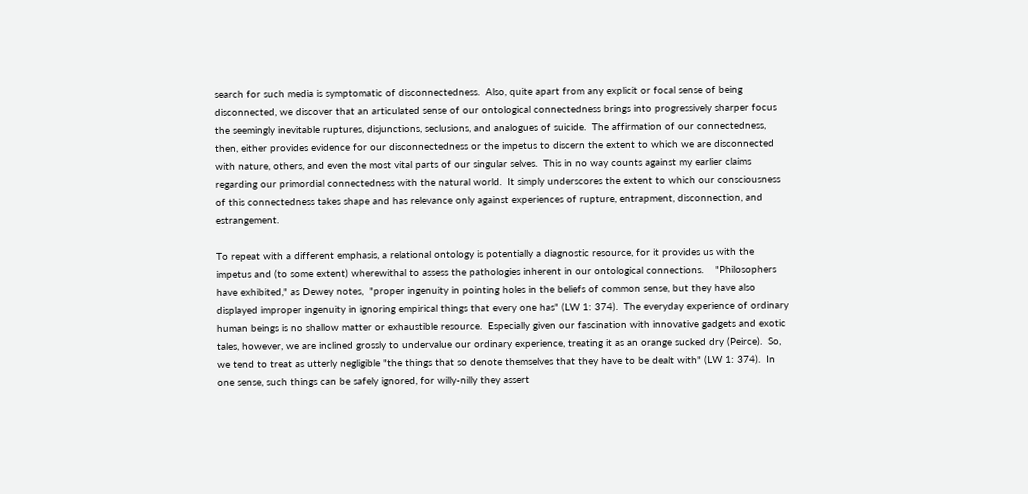search for such media is symptomatic of disconnectedness.  Also, quite apart from any explicit or focal sense of being disconnected, we discover that an articulated sense of our ontological connectedness brings into progressively sharper focus the seemingly inevitable ruptures, disjunctions, seclusions, and analogues of suicide.  The affirmation of our connectedness, then, either provides evidence for our disconnectedness or the impetus to discern the extent to which we are disconnected with nature, others, and even the most vital parts of our singular selves.  This in no way counts against my earlier claims regarding our primordial connectedness with the natural world.  It simply underscores the extent to which our consciousness of this connectedness takes shape and has relevance only against experiences of rupture, entrapment, disconnection, and estrangement.

To repeat with a different emphasis, a relational ontology is potentially a diagnostic resource, for it provides us with the impetus and (to some extent) wherewithal to assess the pathologies inherent in our ontological connections.    "Philosophers have exhibited," as Dewey notes,  "proper ingenuity in pointing holes in the beliefs of common sense, but they have also displayed improper ingenuity in ignoring empirical things that every one has" (LW 1: 374).  The everyday experience of ordinary human beings is no shallow matter or exhaustible resource.  Especially given our fascination with innovative gadgets and exotic tales, however, we are inclined grossly to undervalue our ordinary experience, treating it as an orange sucked dry (Peirce).  So, we tend to treat as utterly negligible "the things that so denote themselves that they have to be dealt with" (LW 1: 374).  In one sense, such things can be safely ignored, for willy-nilly they assert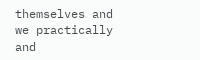themselves and we practically and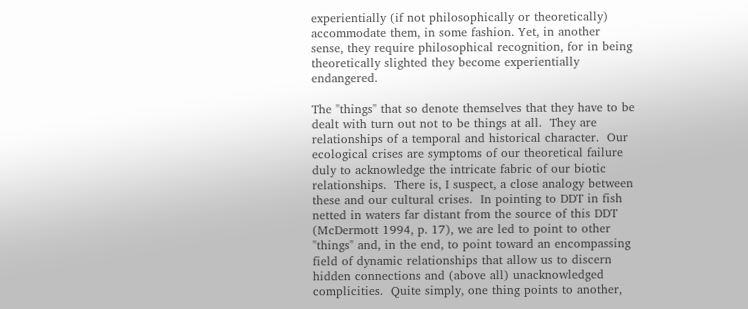experientially (if not philosophically or theoretically) accommodate them, in some fashion. Yet, in another sense, they require philosophical recognition, for in being theoretically slighted they become experientially endangered.

The "things" that so denote themselves that they have to be dealt with turn out not to be things at all.  They are relationships of a temporal and historical character.  Our ecological crises are symptoms of our theoretical failure duly to acknowledge the intricate fabric of our biotic relationships.  There is, I suspect, a close analogy between these and our cultural crises.  In pointing to DDT in fish netted in waters far distant from the source of this DDT (McDermott 1994, p. 17), we are led to point to other "things" and, in the end, to point toward an encompassing field of dynamic relationships that allow us to discern hidden connections and (above all) unacknowledged complicities.  Quite simply, one thing points to another,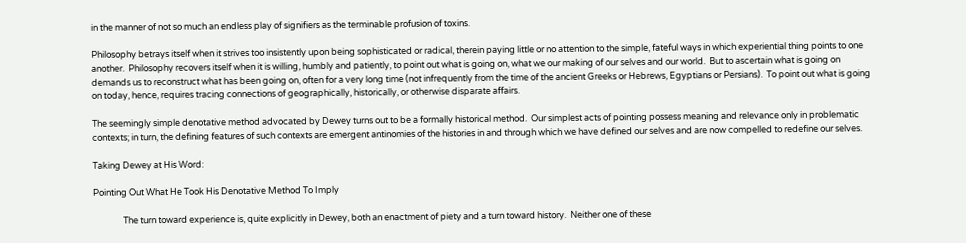in the manner of not so much an endless play of signifiers as the terminable profusion of toxins.

Philosophy betrays itself when it strives too insistently upon being sophisticated or radical, therein paying little or no attention to the simple, fateful ways in which experiential thing points to one another.  Philosophy recovers itself when it is willing, humbly and patiently, to point out what is going on, what we our making of our selves and our world.  But to ascertain what is going on demands us to reconstruct what has been going on, often for a very long time (not infrequently from the time of the ancient Greeks or Hebrews, Egyptians or Persians).  To point out what is going on today, hence, requires tracing connections of geographically, historically, or otherwise disparate affairs.

The seemingly simple denotative method advocated by Dewey turns out to be a formally historical method.  Our simplest acts of pointing possess meaning and relevance only in problematic contexts; in turn, the defining features of such contexts are emergent antinomies of the histories in and through which we have defined our selves and are now compelled to redefine our selves.

Taking Dewey at His Word:

Pointing Out What He Took His Denotative Method To Imply

               The turn toward experience is, quite explicitly in Dewey, both an enactment of piety and a turn toward history.  Neither one of these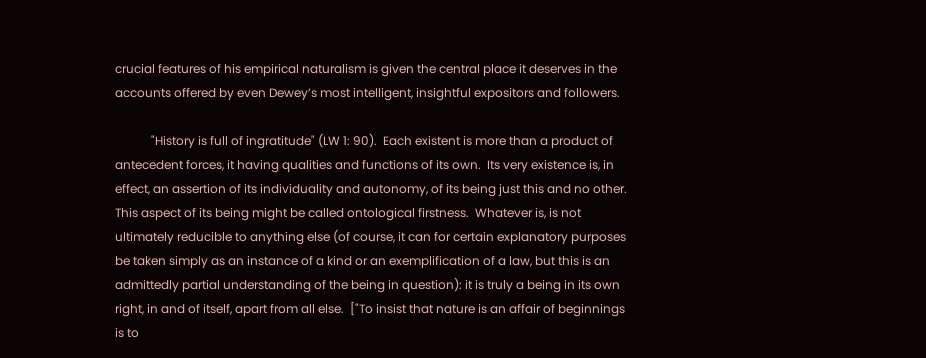crucial features of his empirical naturalism is given the central place it deserves in the accounts offered by even Dewey’s most intelligent, insightful expositors and followers.

            "History is full of ingratitude" (LW 1: 90).  Each existent is more than a product of antecedent forces, it having qualities and functions of its own.  Its very existence is, in effect, an assertion of its individuality and autonomy, of its being just this and no other.  This aspect of its being might be called ontological firstness.  Whatever is, is not ultimately reducible to anything else (of course, it can for certain explanatory purposes be taken simply as an instance of a kind or an exemplification of a law, but this is an admittedly partial understanding of the being in question): it is truly a being in its own right, in and of itself, apart from all else.  ["To insist that nature is an affair of beginnings is to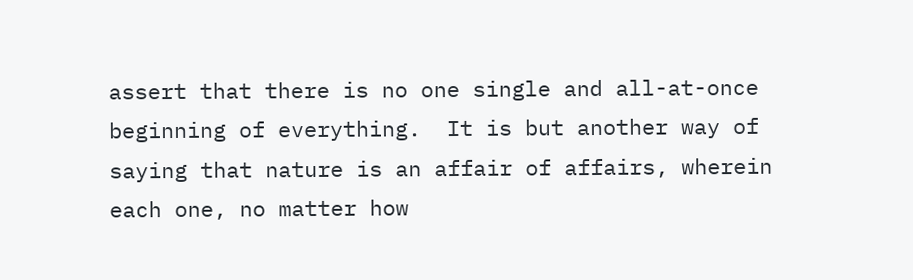assert that there is no one single and all-at-once beginning of everything.  It is but another way of saying that nature is an affair of affairs, wherein each one, no matter how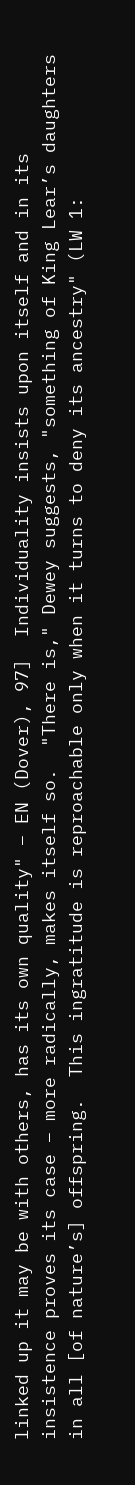linked up it may be with others, has its own quality" – EN (Dover), 97]  Individuality insists upon itself and in its insistence proves its case – more radically, makes itself so.  "There is," Dewey suggests, "something of King Lear’s daughters in all [of nature’s] offspring.  This ingratitude is reproachable only when it turns to deny its ancestry" (LW 1: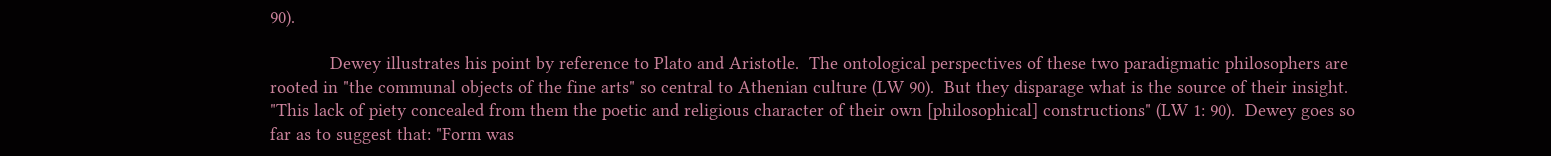90).

            Dewey illustrates his point by reference to Plato and Aristotle.  The ontological perspectives of these two paradigmatic philosophers are rooted in "the communal objects of the fine arts" so central to Athenian culture (LW 90).  But they disparage what is the source of their insight.  "This lack of piety concealed from them the poetic and religious character of their own [philosophical] constructions" (LW 1: 90).  Dewey goes so far as to suggest that: "Form was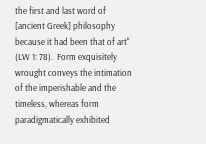the first and last word of [ancient Greek] philosophy because it had been that of art" (LW 1: 78).  Form exquisitely wrought conveys the intimation of the imperishable and the timeless, whereas form paradigmatically exhibited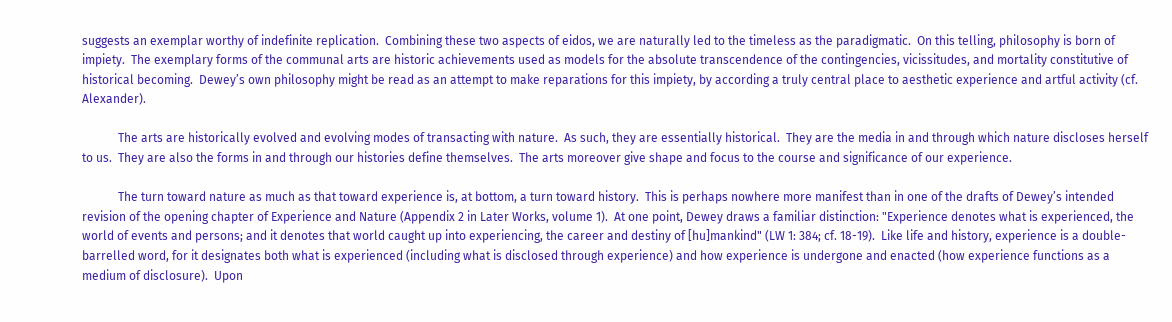suggests an exemplar worthy of indefinite replication.  Combining these two aspects of eidos, we are naturally led to the timeless as the paradigmatic.  On this telling, philosophy is born of impiety.  The exemplary forms of the communal arts are historic achievements used as models for the absolute transcendence of the contingencies, vicissitudes, and mortality constitutive of historical becoming.  Dewey’s own philosophy might be read as an attempt to make reparations for this impiety, by according a truly central place to aesthetic experience and artful activity (cf. Alexander).

            The arts are historically evolved and evolving modes of transacting with nature.  As such, they are essentially historical.  They are the media in and through which nature discloses herself to us.  They are also the forms in and through our histories define themselves.  The arts moreover give shape and focus to the course and significance of our experience.

            The turn toward nature as much as that toward experience is, at bottom, a turn toward history.  This is perhaps nowhere more manifest than in one of the drafts of Dewey’s intended revision of the opening chapter of Experience and Nature (Appendix 2 in Later Works, volume 1).  At one point, Dewey draws a familiar distinction: "Experience denotes what is experienced, the world of events and persons; and it denotes that world caught up into experiencing, the career and destiny of [hu]mankind" (LW 1: 384; cf. 18-19).  Like life and history, experience is a double-barrelled word, for it designates both what is experienced (including what is disclosed through experience) and how experience is undergone and enacted (how experience functions as a medium of disclosure).  Upon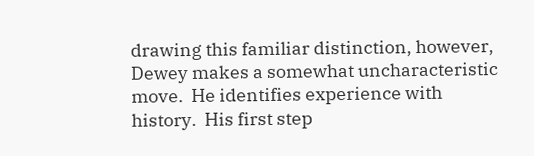drawing this familiar distinction, however, Dewey makes a somewhat uncharacteristic move.  He identifies experience with history.  His first step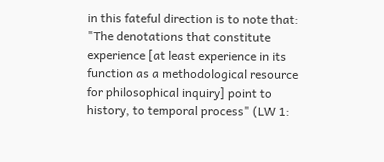in this fateful direction is to note that: "The denotations that constitute experience [at least experience in its function as a methodological resource for philosophical inquiry] point to history, to temporal process" (LW 1: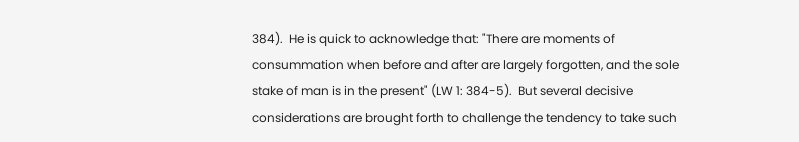384).  He is quick to acknowledge that: "There are moments of consummation when before and after are largely forgotten, and the sole stake of man is in the present" (LW 1: 384-5).  But several decisive considerations are brought forth to challenge the tendency to take such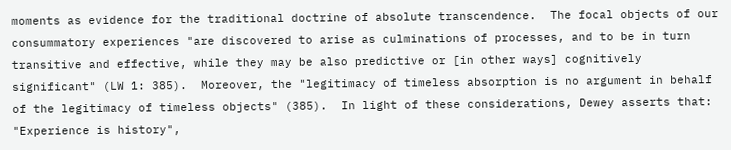moments as evidence for the traditional doctrine of absolute transcendence.  The focal objects of our consummatory experiences "are discovered to arise as culminations of processes, and to be in turn transitive and effective, while they may be also predictive or [in other ways] cognitively significant" (LW 1: 385).  Moreover, the "legitimacy of timeless absorption is no argument in behalf of the legitimacy of timeless objects" (385).  In light of these considerations, Dewey asserts that: "Experience is history",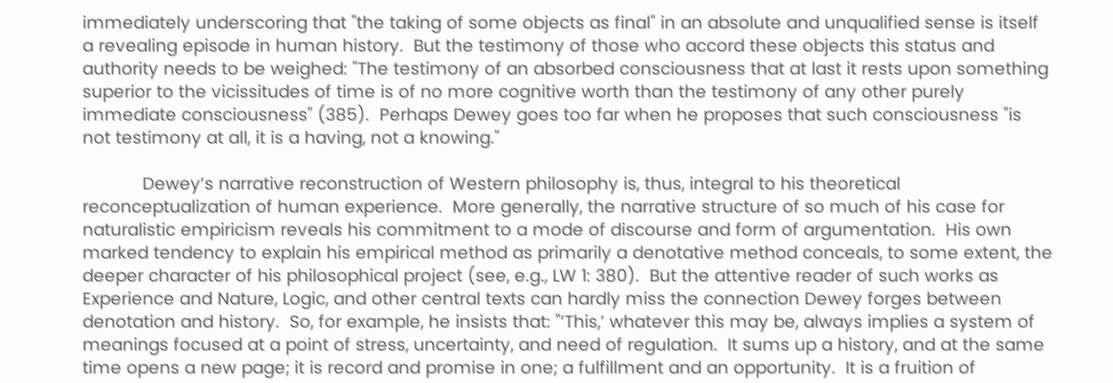immediately underscoring that "the taking of some objects as final" in an absolute and unqualified sense is itself a revealing episode in human history.  But the testimony of those who accord these objects this status and authority needs to be weighed: "The testimony of an absorbed consciousness that at last it rests upon something superior to the vicissitudes of time is of no more cognitive worth than the testimony of any other purely immediate consciousness" (385).  Perhaps Dewey goes too far when he proposes that such consciousness "is not testimony at all, it is a having, not a knowing."

            Dewey’s narrative reconstruction of Western philosophy is, thus, integral to his theoretical reconceptualization of human experience.  More generally, the narrative structure of so much of his case for naturalistic empiricism reveals his commitment to a mode of discourse and form of argumentation.  His own marked tendency to explain his empirical method as primarily a denotative method conceals, to some extent, the deeper character of his philosophical project (see, e.g., LW 1: 380).  But the attentive reader of such works as Experience and Nature, Logic, and other central texts can hardly miss the connection Dewey forges between denotation and history.  So, for example, he insists that: "’This,’ whatever this may be, always implies a system of meanings focused at a point of stress, uncertainty, and need of regulation.  It sums up a history, and at the same time opens a new page; it is record and promise in one; a fulfillment and an opportunity.  It is a fruition of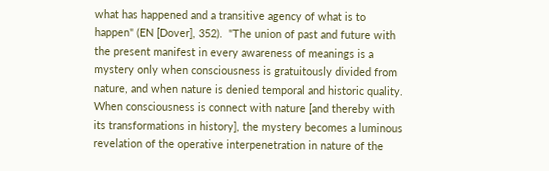what has happened and a transitive agency of what is to happen" (EN [Dover], 352).  "The union of past and future with the present manifest in every awareness of meanings is a mystery only when consciousness is gratuitously divided from nature, and when nature is denied temporal and historic quality.  When consciousness is connect with nature [and thereby with its transformations in history], the mystery becomes a luminous revelation of the operative interpenetration in nature of the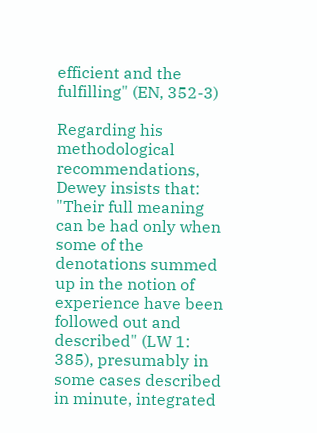efficient and the fulfilling" (EN, 352-3)

Regarding his methodological recommendations, Dewey insists that: "Their full meaning can be had only when some of the denotations summed up in the notion of experience have been followed out and described" (LW 1: 385), presumably in some cases described in minute, integrated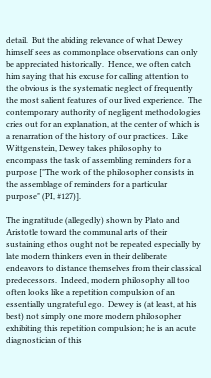detail.  But the abiding relevance of what Dewey himself sees as commonplace observations can only be appreciated historically.  Hence, we often catch him saying that his excuse for calling attention to the obvious is the systematic neglect of frequently the most salient features of our lived experience.  The contemporary authority of negligent methodologies cries out for an explanation, at the center of which is a renarration of the history of our practices.  Like Wittgenstein, Dewey takes philosophy to encompass the task of assembling reminders for a purpose ["The work of the philosopher consists in the assemblage of reminders for a particular purpose" (PI, #127)].

The ingratitude (allegedly) shown by Plato and Aristotle toward the communal arts of their sustaining ethos ought not be repeated especially by late modern thinkers even in their deliberate endeavors to distance themselves from their classical predecessors.  Indeed, modern philosophy all too often looks like a repetition compulsion of an essentially ungrateful ego.  Dewey is (at least, at his best) not simply one more modern philosopher exhibiting this repetition compulsion; he is an acute diagnostician of this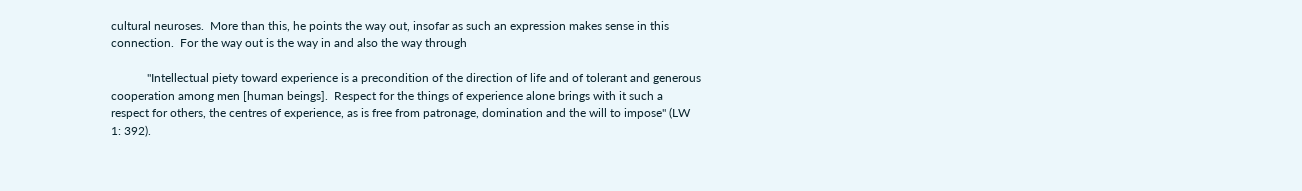cultural neuroses.  More than this, he points the way out, insofar as such an expression makes sense in this connection.  For the way out is the way in and also the way through

            "Intellectual piety toward experience is a precondition of the direction of life and of tolerant and generous cooperation among men [human beings].  Respect for the things of experience alone brings with it such a respect for others, the centres of experience, as is free from patronage, domination and the will to impose" (LW 1: 392).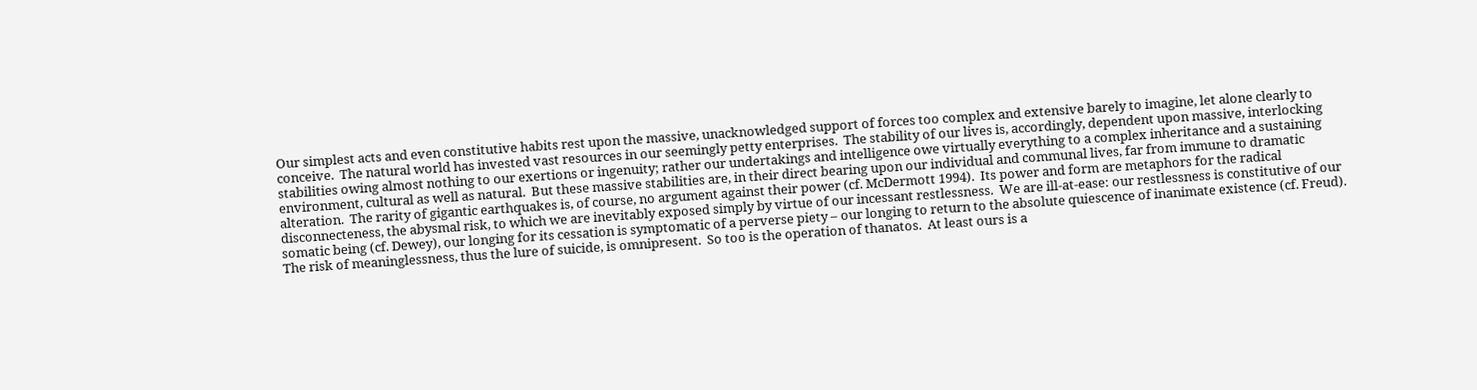Our simplest acts and even constitutive habits rest upon the massive, unacknowledged support of forces too complex and extensive barely to imagine, let alone clearly to conceive.  The natural world has invested vast resources in our seemingly petty enterprises.  The stability of our lives is, accordingly, dependent upon massive, interlocking stabilities owing almost nothing to our exertions or ingenuity; rather our undertakings and intelligence owe virtually everything to a complex inheritance and a sustaining environment, cultural as well as natural.  But these massive stabilities are, in their direct bearing upon our individual and communal lives, far from immune to dramatic alteration.  The rarity of gigantic earthquakes is, of course, no argument against their power (cf. McDermott 1994).  Its power and form are metaphors for the radical disconnecteness, the abysmal risk, to which we are inevitably exposed simply by virtue of our incessant restlessness.  We are ill-at-ease: our restlessness is constitutive of our somatic being (cf. Dewey), our longing for its cessation is symptomatic of a perverse piety – our longing to return to the absolute quiescence of inanimate existence (cf. Freud).  The risk of meaninglessness, thus the lure of suicide, is omnipresent.  So too is the operation of thanatos.  At least ours is a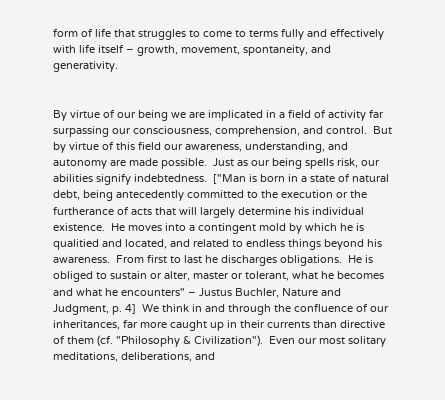form of life that struggles to come to terms fully and effectively with life itself – growth, movement, spontaneity, and generativity.


By virtue of our being we are implicated in a field of activity far surpassing our consciousness, comprehension, and control.  But by virtue of this field our awareness, understanding, and autonomy are made possible.  Just as our being spells risk, our abilities signify indebtedness.  ["Man is born in a state of natural debt, being antecedently committed to the execution or the furtherance of acts that will largely determine his individual existence.  He moves into a contingent mold by which he is qualitied and located, and related to endless things beyond his awareness.  From first to last he discharges obligations.  He is obliged to sustain or alter, master or tolerant, what he becomes and what he encounters" – Justus Buchler, Nature and Judgment, p. 4]  We think in and through the confluence of our inheritances, far more caught up in their currents than directive of them (cf. "Philosophy & Civilization").  Even our most solitary meditations, deliberations, and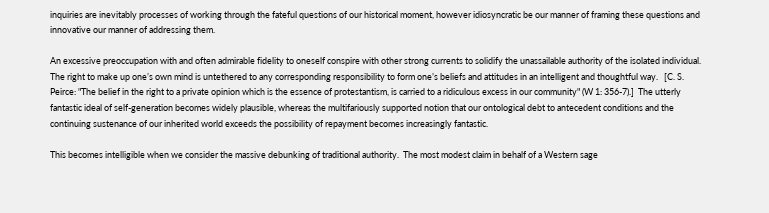inquiries are inevitably processes of working through the fateful questions of our historical moment, however idiosyncratic be our manner of framing these questions and innovative our manner of addressing them.

An excessive preoccupation with and often admirable fidelity to oneself conspire with other strong currents to solidify the unassailable authority of the isolated individual.  The right to make up one’s own mind is untethered to any corresponding responsibility to form one’s beliefs and attitudes in an intelligent and thoughtful way.   [C. S. Peirce: "The belief in the right to a private opinion which is the essence of protestantism, is carried to a ridiculous excess in our community" (W 1: 356-7).]  The utterly fantastic ideal of self-generation becomes widely plausible, whereas the multifariously supported notion that our ontological debt to antecedent conditions and the continuing sustenance of our inherited world exceeds the possibility of repayment becomes increasingly fantastic.

This becomes intelligible when we consider the massive debunking of traditional authority.  The most modest claim in behalf of a Western sage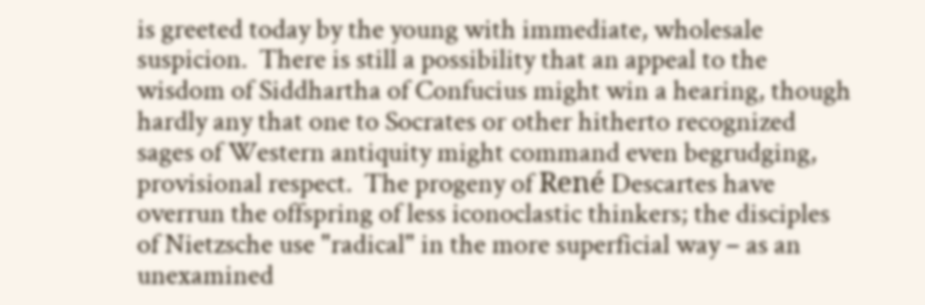is greeted today by the young with immediate, wholesale suspicion.  There is still a possibility that an appeal to the wisdom of Siddhartha of Confucius might win a hearing, though hardly any that one to Socrates or other hitherto recognized sages of Western antiquity might command even begrudging, provisional respect.  The progeny of René Descartes have overrun the offspring of less iconoclastic thinkers; the disciples of Nietzsche use "radical" in the more superficial way – as an unexamined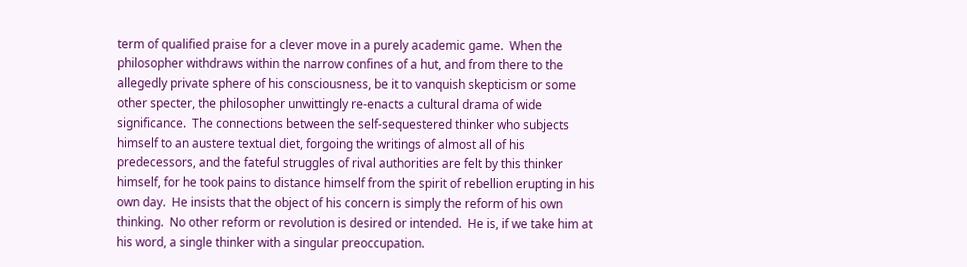term of qualified praise for a clever move in a purely academic game.  When the philosopher withdraws within the narrow confines of a hut, and from there to the allegedly private sphere of his consciousness, be it to vanquish skepticism or some other specter, the philosopher unwittingly re-enacts a cultural drama of wide significance.  The connections between the self-sequestered thinker who subjects himself to an austere textual diet, forgoing the writings of almost all of his predecessors, and the fateful struggles of rival authorities are felt by this thinker himself, for he took pains to distance himself from the spirit of rebellion erupting in his own day.  He insists that the object of his concern is simply the reform of his own thinking.  No other reform or revolution is desired or intended.  He is, if we take him at his word, a single thinker with a singular preoccupation.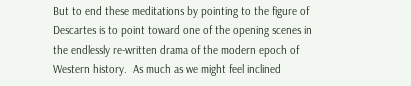But to end these meditations by pointing to the figure of Descartes is to point toward one of the opening scenes in the endlessly re-written drama of the modern epoch of Western history.  As much as we might feel inclined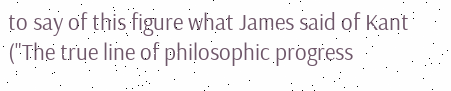to say of this figure what James said of Kant ("The true line of philosophic progress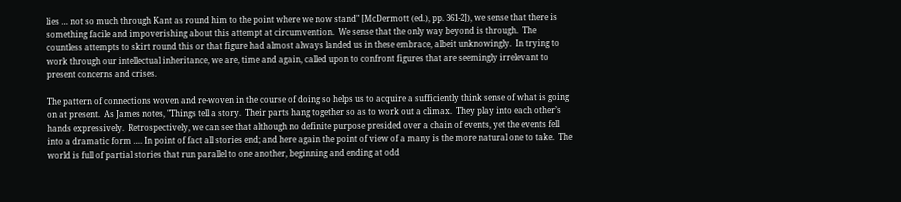lies … not so much through Kant as round him to the point where we now stand" [McDermott (ed.), pp. 361-2]), we sense that there is something facile and impoverishing about this attempt at circumvention.  We sense that the only way beyond is through.  The countless attempts to skirt round this or that figure had almost always landed us in these embrace, albeit unknowingly.  In trying to work through our intellectual inheritance, we are, time and again, called upon to confront figures that are seemingly irrelevant to present concerns and crises.

The pattern of connections woven and re-woven in the course of doing so helps us to acquire a sufficiently think sense of what is going on at present.  As James notes, "Things tell a story.  Their parts hang together so as to work out a climax.  They play into each other’s hands expressively.  Retrospectively, we can see that although no definite purpose presided over a chain of events, yet the events fell into a dramatic form …. In point of fact all stories end; and here again the point of view of a many is the more natural one to take.  The world is full of partial stories that run parallel to one another, beginning and ending at odd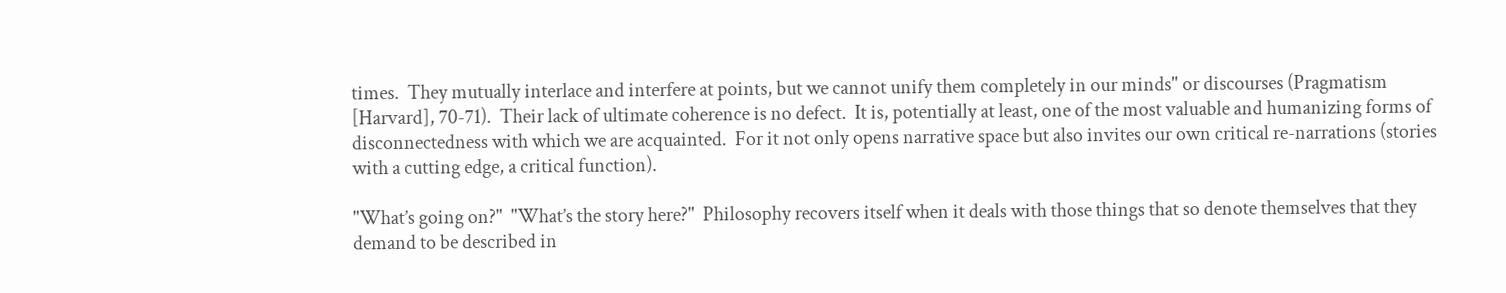times.  They mutually interlace and interfere at points, but we cannot unify them completely in our minds" or discourses (Pragmatism [Harvard], 70-71).  Their lack of ultimate coherence is no defect.  It is, potentially at least, one of the most valuable and humanizing forms of disconnectedness with which we are acquainted.  For it not only opens narrative space but also invites our own critical re-narrations (stories with a cutting edge, a critical function).

"What’s going on?"  "What’s the story here?"  Philosophy recovers itself when it deals with those things that so denote themselves that they demand to be described in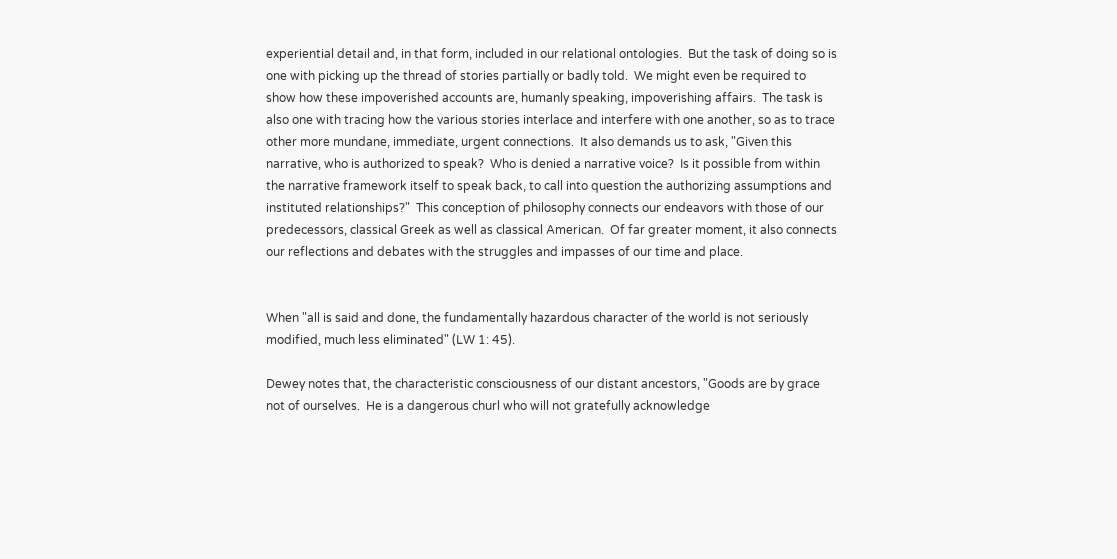experiential detail and, in that form, included in our relational ontologies.  But the task of doing so is one with picking up the thread of stories partially or badly told.  We might even be required to show how these impoverished accounts are, humanly speaking, impoverishing affairs.  The task is also one with tracing how the various stories interlace and interfere with one another, so as to trace other more mundane, immediate, urgent connections.  It also demands us to ask, "Given this narrative, who is authorized to speak?  Who is denied a narrative voice?  Is it possible from within the narrative framework itself to speak back, to call into question the authorizing assumptions and instituted relationships?"  This conception of philosophy connects our endeavors with those of our predecessors, classical Greek as well as classical American.  Of far greater moment, it also connects our reflections and debates with the struggles and impasses of our time and place.


When "all is said and done, the fundamentally hazardous character of the world is not seriously modified, much less eliminated" (LW 1: 45).

Dewey notes that, the characteristic consciousness of our distant ancestors, "Goods are by grace not of ourselves.  He is a dangerous churl who will not gratefully acknowledge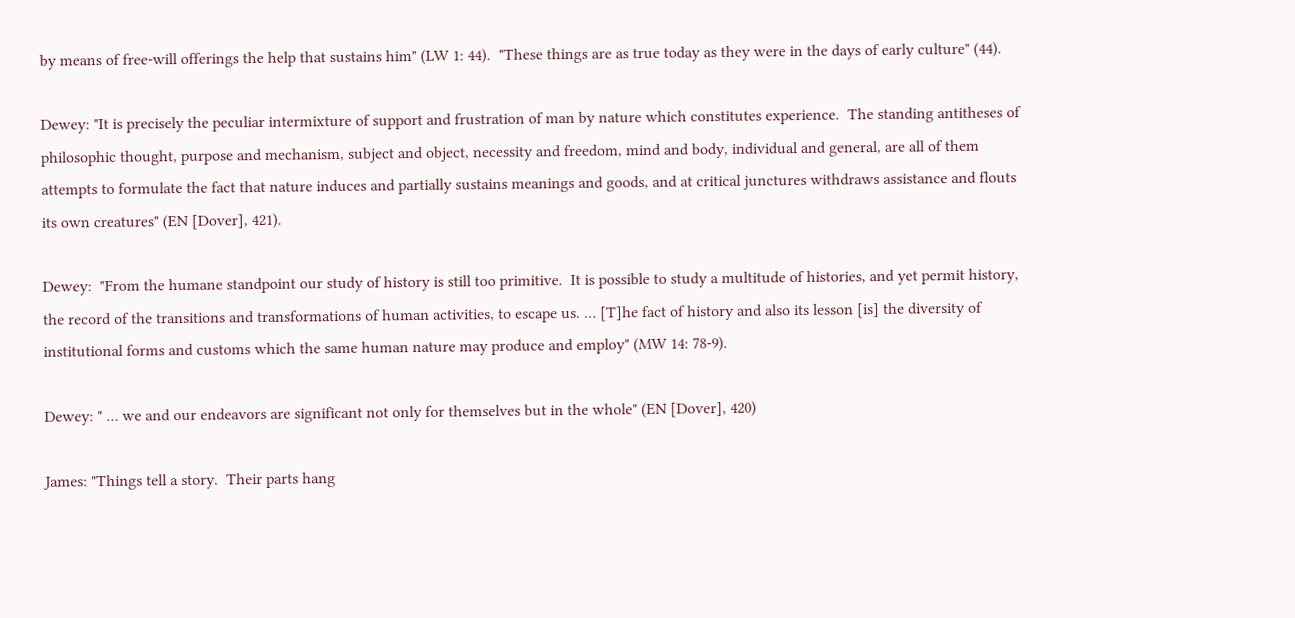by means of free-will offerings the help that sustains him" (LW 1: 44).  "These things are as true today as they were in the days of early culture" (44).

Dewey: "It is precisely the peculiar intermixture of support and frustration of man by nature which constitutes experience.  The standing antitheses of philosophic thought, purpose and mechanism, subject and object, necessity and freedom, mind and body, individual and general, are all of them attempts to formulate the fact that nature induces and partially sustains meanings and goods, and at critical junctures withdraws assistance and flouts its own creatures" (EN [Dover], 421).

Dewey:  "From the humane standpoint our study of history is still too primitive.  It is possible to study a multitude of histories, and yet permit history, the record of the transitions and transformations of human activities, to escape us. … [T]he fact of history and also its lesson [is] the diversity of institutional forms and customs which the same human nature may produce and employ" (MW 14: 78-9).

Dewey: " … we and our endeavors are significant not only for themselves but in the whole" (EN [Dover], 420)

James: "Things tell a story.  Their parts hang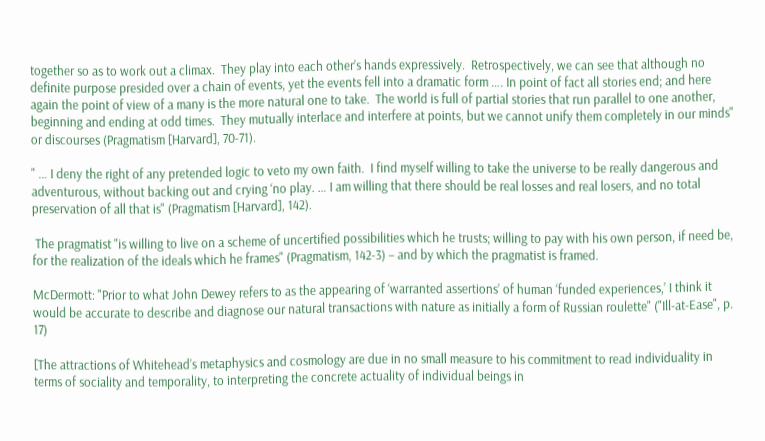together so as to work out a climax.  They play into each other’s hands expressively.  Retrospectively, we can see that although no definite purpose presided over a chain of events, yet the events fell into a dramatic form …. In point of fact all stories end; and here again the point of view of a many is the more natural one to take.  The world is full of partial stories that run parallel to one another, beginning and ending at odd times.  They mutually interlace and interfere at points, but we cannot unify them completely in our minds" or discourses (Pragmatism [Harvard], 70-71).

" … I deny the right of any pretended logic to veto my own faith.  I find myself willing to take the universe to be really dangerous and adventurous, without backing out and crying ‘no play. … I am willing that there should be real losses and real losers, and no total preservation of all that is" (Pragmatism [Harvard], 142).

 The pragmatist "is willing to live on a scheme of uncertified possibilities which he trusts; willing to pay with his own person, if need be, for the realization of the ideals which he frames" (Pragmatism, 142-3) – and by which the pragmatist is framed.

McDermott: "Prior to what John Dewey refers to as the appearing of ‘warranted assertions’ of human ‘funded experiences,’ I think it would be accurate to describe and diagnose our natural transactions with nature as initially a form of Russian roulette" ("Ill-at-Ease", p. 17)

[The attractions of Whitehead’s metaphysics and cosmology are due in no small measure to his commitment to read individuality in terms of sociality and temporality, to interpreting the concrete actuality of individual beings in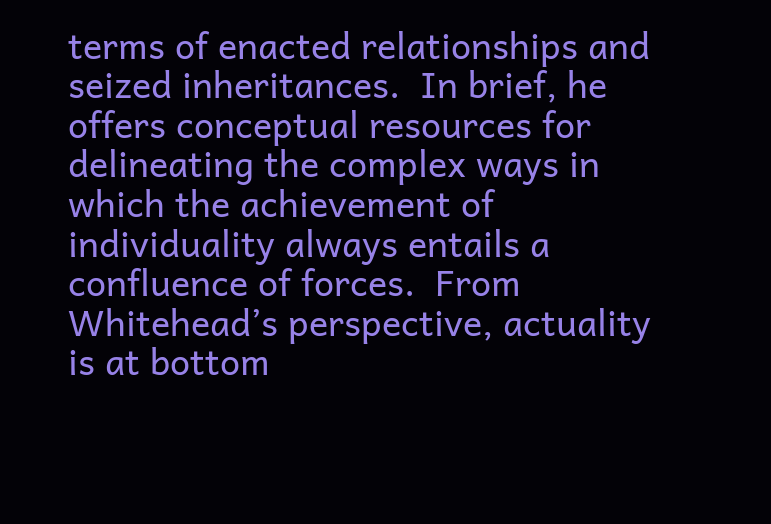terms of enacted relationships and seized inheritances.  In brief, he offers conceptual resources for delineating the complex ways in which the achievement of individuality always entails a confluence of forces.  From Whitehead’s perspective, actuality is at bottom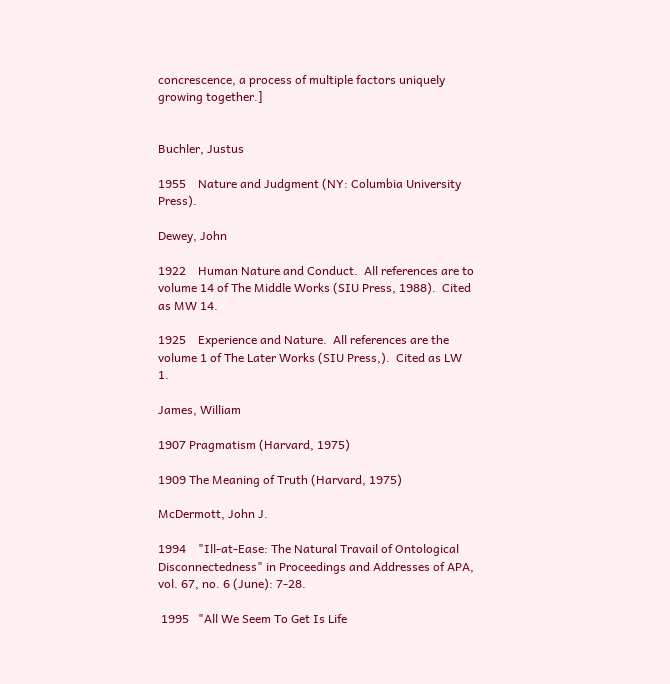concrescence, a process of multiple factors uniquely growing together.]


Buchler, Justus

1955    Nature and Judgment (NY: Columbia University Press).

Dewey, John

1922    Human Nature and Conduct.  All references are to volume 14 of The Middle Works (SIU Press, 1988).  Cited as MW 14.

1925    Experience and Nature.  All references are the volume 1 of The Later Works (SIU Press,).  Cited as LW 1.

James, William

1907 Pragmatism (Harvard, 1975)

1909 The Meaning of Truth (Harvard, 1975)

McDermott, John J.

1994    "Ill-at-Ease: The Natural Travail of Ontological Disconnectedness" in Proceedings and Addresses of APA, vol. 67, no. 6 (June): 7-28.

 1995   "All We Seem To Get Is Life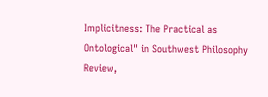Implicitness: The Practical as Ontological" in Southwest Philosophy Review,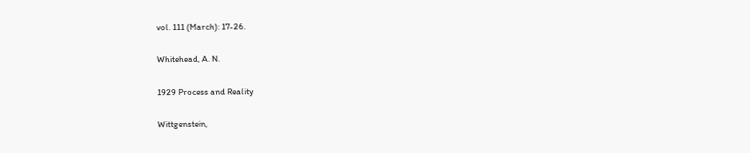vol. 111 (March): 17-26.

Whitehead, A. N.

1929 Process and Reality

Wittgenstein,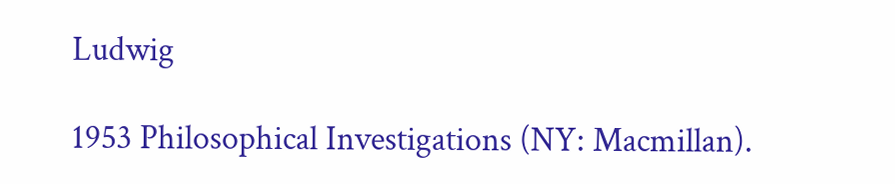Ludwig

1953 Philosophical Investigations (NY: Macmillan).